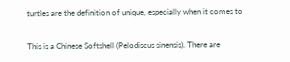turtles are the definition of unique, especially when it comes to

This is a Chinese Softshell (Pelodiscus sinensis). There are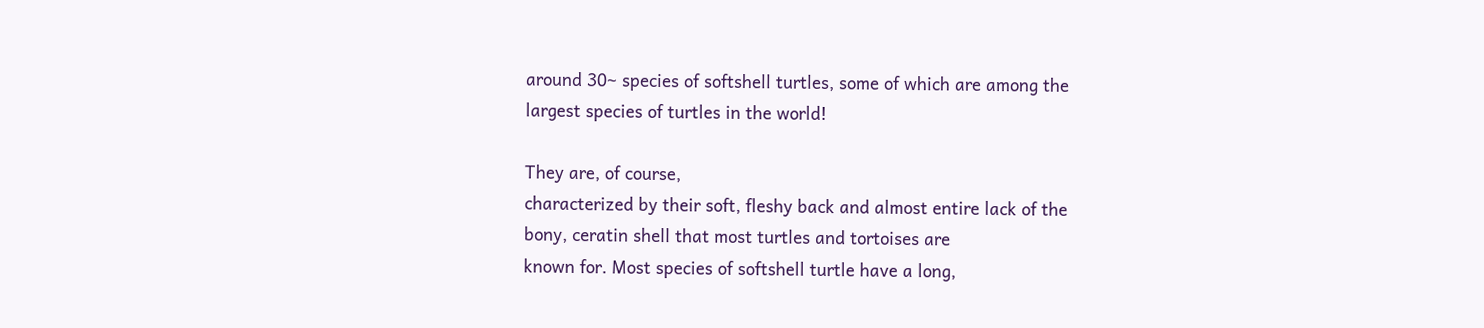around 30~ species of softshell turtles, some of which are among the
largest species of turtles in the world!

They are, of course,
characterized by their soft, fleshy back and almost entire lack of the
bony, ceratin shell that most turtles and tortoises are
known for. Most species of softshell turtle have a long,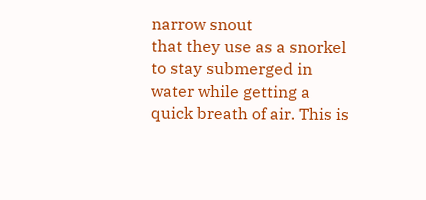narrow snout
that they use as a snorkel to stay submerged in water while getting a
quick breath of air. This is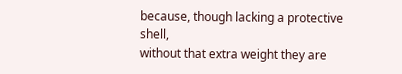because, though lacking a protective shell,
without that extra weight they are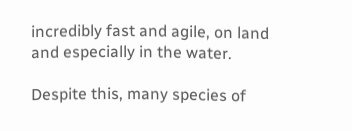incredibly fast and agile, on land
and especially in the water.

Despite this, many species of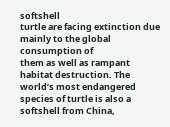softshell
turtle are facing extinction due mainly to the global consumption of
them as well as rampant habitat destruction. The world’s most endangered
species of turtle is also a softshell from China,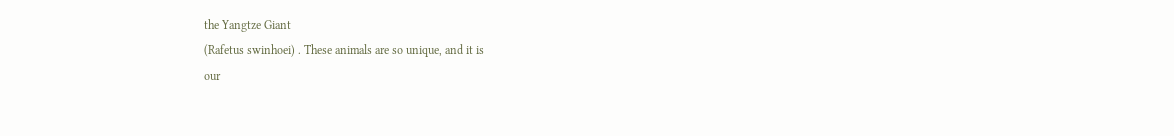the Yangtze Giant
(Rafetus swinhoei) . These animals are so unique, and it is
our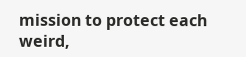mission to protect each weird,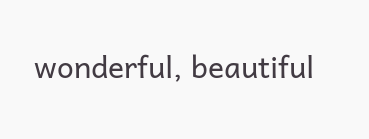wonderful, beautiful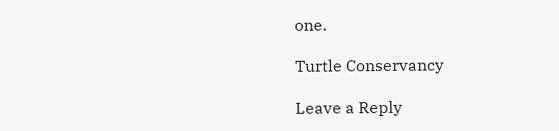one.

Turtle Conservancy

Leave a Reply